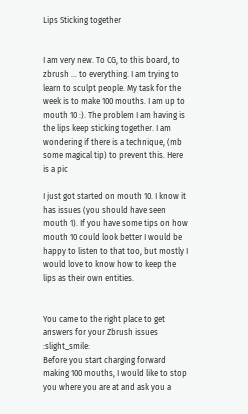Lips Sticking together


I am very new. To CG, to this board, to zbrush … to everything. I am trying to learn to sculpt people. My task for the week is to make 100 mouths. I am up to mouth 10 :). The problem I am having is the lips keep sticking together. I am wondering if there is a technique, (mb some magical tip) to prevent this. Here is a pic

I just got started on mouth 10. I know it has issues (you should have seen mouth 1). If you have some tips on how mouth 10 could look better I would be happy to listen to that too, but mostly I would love to know how to keep the lips as their own entities.


You came to the right place to get answers for your Zbrush issues :slight_smile:
Before you start charging forward making 100 mouths, I would like to stop you where you are at and ask you a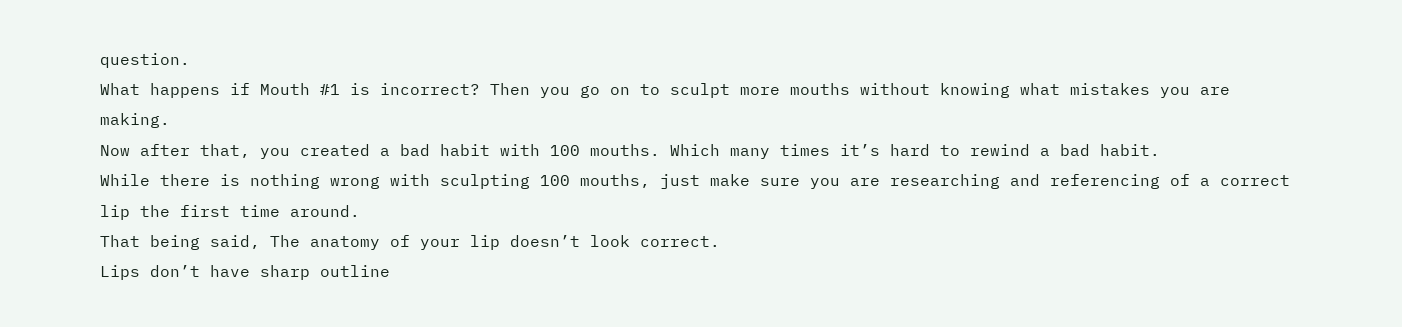question.
What happens if Mouth #1 is incorrect? Then you go on to sculpt more mouths without knowing what mistakes you are making.
Now after that, you created a bad habit with 100 mouths. Which many times it’s hard to rewind a bad habit.
While there is nothing wrong with sculpting 100 mouths, just make sure you are researching and referencing of a correct lip the first time around.
That being said, The anatomy of your lip doesn’t look correct.
Lips don’t have sharp outline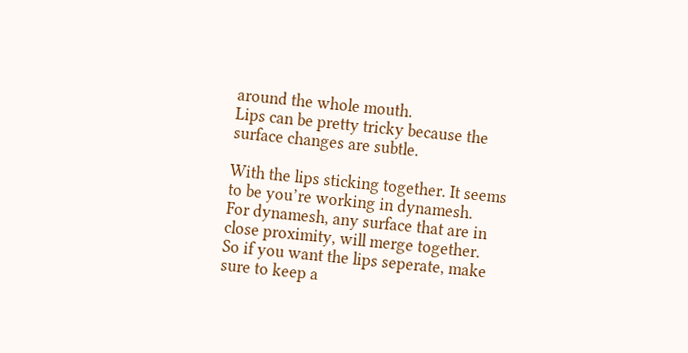around the whole mouth.
Lips can be pretty tricky because the surface changes are subtle.

With the lips sticking together. It seems to be you’re working in dynamesh.
For dynamesh, any surface that are in close proximity, will merge together.
So if you want the lips seperate, make sure to keep a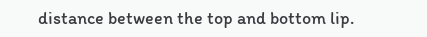distance between the top and bottom lip.